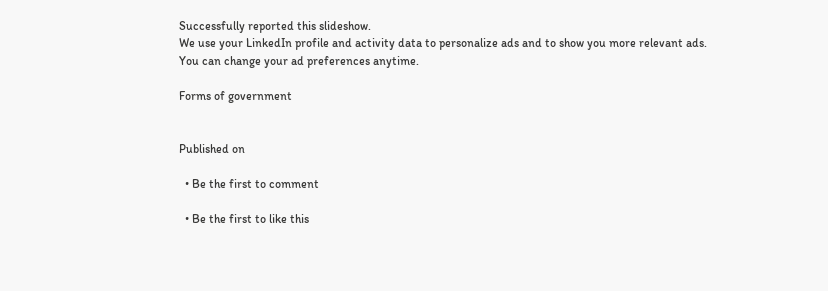Successfully reported this slideshow.
We use your LinkedIn profile and activity data to personalize ads and to show you more relevant ads. You can change your ad preferences anytime.

Forms of government


Published on

  • Be the first to comment

  • Be the first to like this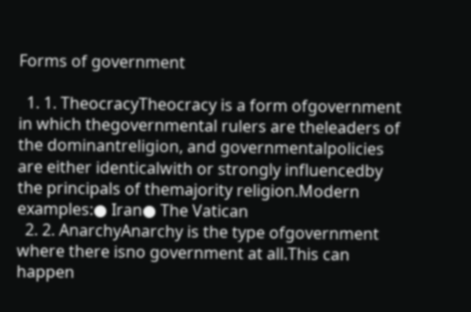Forms of government

  1. 1. TheocracyTheocracy is a form ofgovernment in which thegovernmental rulers are theleaders of the dominantreligion, and governmentalpolicies are either identicalwith or strongly influencedby the principals of themajority religion.Modern examples:● Iran● The Vatican
  2. 2. AnarchyAnarchy is the type ofgovernment where there isno government at all.This can happen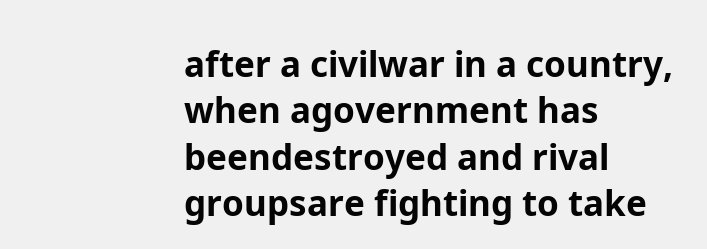after a civilwar in a country, when agovernment has beendestroyed and rival groupsare fighting to take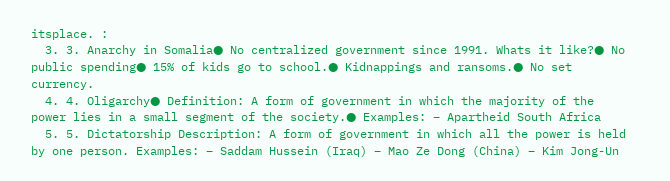itsplace. :
  3. 3. Anarchy in Somalia● No centralized government since 1991. Whats it like?● No public spending● 15% of kids go to school.● Kidnappings and ransoms.● No set currency.
  4. 4. Oligarchy● Definition: A form of government in which the majority of the power lies in a small segment of the society.● Examples: – Apartheid South Africa
  5. 5. Dictatorship Description: A form of government in which all the power is held by one person. Examples: – Saddam Hussein (Iraq) – Mao Ze Dong (China) – Kim Jong-Un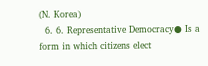(N. Korea)
  6. 6. Representative Democracy● Is a form in which citizens elect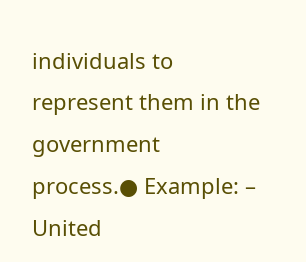individuals to represent them in the government process.● Example: – United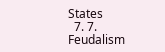States
  7. 7. Feudalism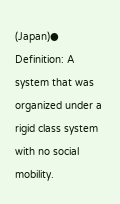(Japan)● Definition: A system that was organized under a rigid class system with no social mobility.